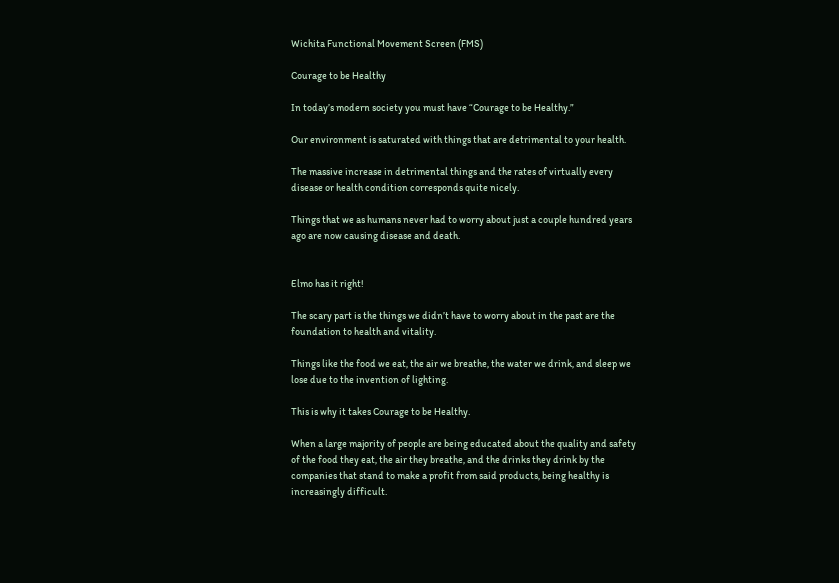Wichita Functional Movement Screen (FMS)

Courage to be Healthy

In today’s modern society you must have “Courage to be Healthy.”

Our environment is saturated with things that are detrimental to your health.

The massive increase in detrimental things and the rates of virtually every disease or health condition corresponds quite nicely.

Things that we as humans never had to worry about just a couple hundred years ago are now causing disease and death.


Elmo has it right!

The scary part is the things we didn’t have to worry about in the past are the foundation to health and vitality.

Things like the food we eat, the air we breathe, the water we drink, and sleep we lose due to the invention of lighting.

This is why it takes Courage to be Healthy.

When a large majority of people are being educated about the quality and safety of the food they eat, the air they breathe, and the drinks they drink by the companies that stand to make a profit from said products, being healthy is increasingly difficult.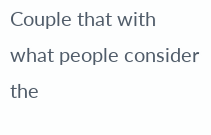Couple that with what people consider the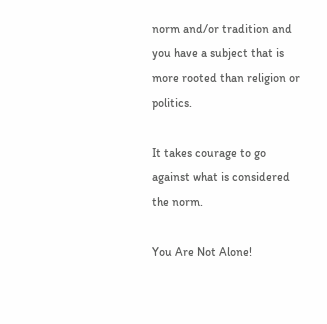norm and/or tradition and you have a subject that is more rooted than religion or politics.

It takes courage to go against what is considered the norm.

You Are Not Alone!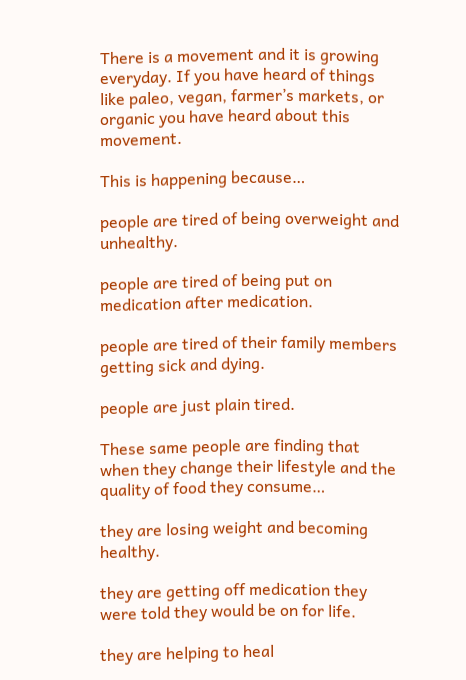There is a movement and it is growing everyday. If you have heard of things like paleo, vegan, farmer’s markets, or organic you have heard about this movement.

This is happening because…

people are tired of being overweight and unhealthy.

people are tired of being put on medication after medication.

people are tired of their family members getting sick and dying.

people are just plain tired.

These same people are finding that when they change their lifestyle and the quality of food they consume…

they are losing weight and becoming healthy.

they are getting off medication they were told they would be on for life.

they are helping to heal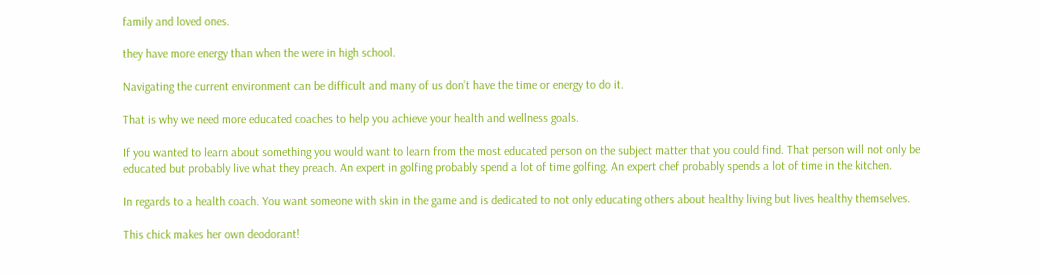family and loved ones.

they have more energy than when the were in high school.

Navigating the current environment can be difficult and many of us don’t have the time or energy to do it.

That is why we need more educated coaches to help you achieve your health and wellness goals.

If you wanted to learn about something you would want to learn from the most educated person on the subject matter that you could find. That person will not only be educated but probably live what they preach. An expert in golfing probably spend a lot of time golfing. An expert chef probably spends a lot of time in the kitchen.

In regards to a health coach. You want someone with skin in the game and is dedicated to not only educating others about healthy living but lives healthy themselves.

This chick makes her own deodorant!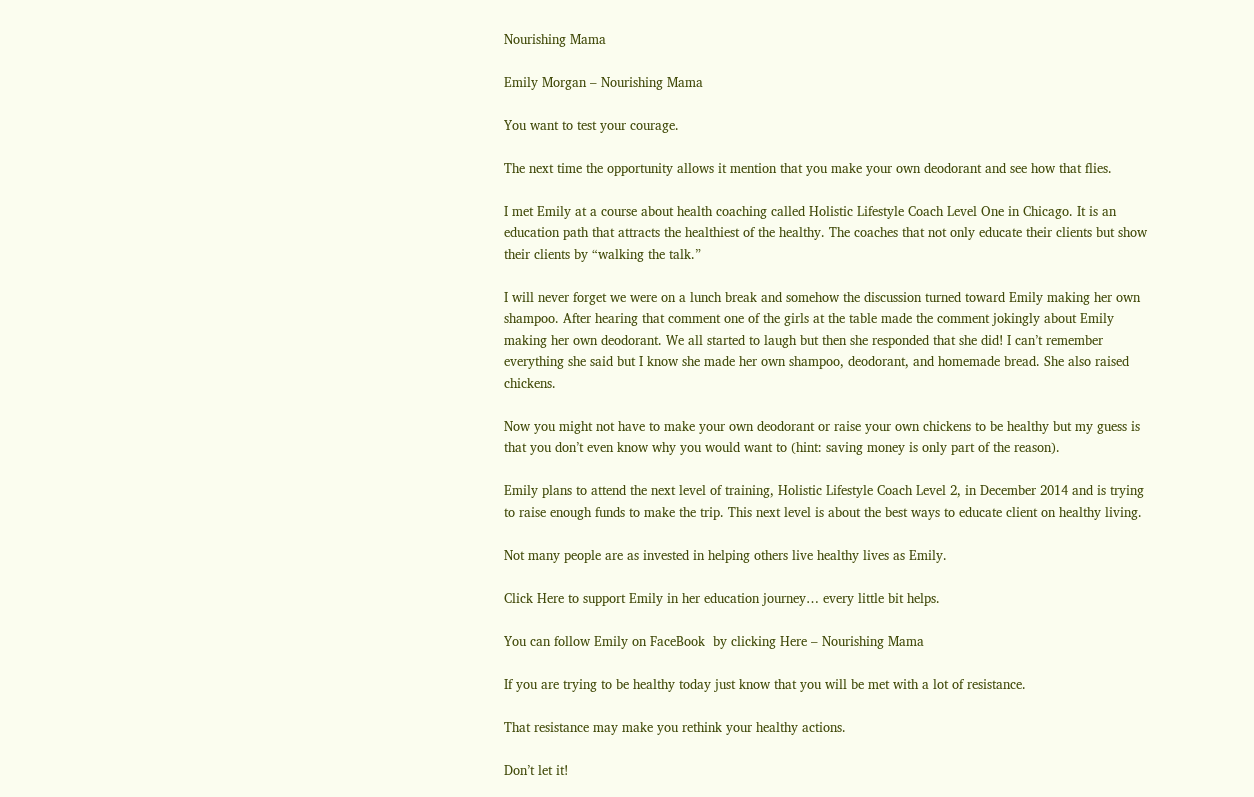Nourishing Mama

Emily Morgan – Nourishing Mama

You want to test your courage.

The next time the opportunity allows it mention that you make your own deodorant and see how that flies.

I met Emily at a course about health coaching called Holistic Lifestyle Coach Level One in Chicago. It is an education path that attracts the healthiest of the healthy. The coaches that not only educate their clients but show their clients by “walking the talk.”

I will never forget we were on a lunch break and somehow the discussion turned toward Emily making her own shampoo. After hearing that comment one of the girls at the table made the comment jokingly about Emily making her own deodorant. We all started to laugh but then she responded that she did! I can’t remember everything she said but I know she made her own shampoo, deodorant, and homemade bread. She also raised chickens.

Now you might not have to make your own deodorant or raise your own chickens to be healthy but my guess is that you don’t even know why you would want to (hint: saving money is only part of the reason).

Emily plans to attend the next level of training, Holistic Lifestyle Coach Level 2, in December 2014 and is trying to raise enough funds to make the trip. This next level is about the best ways to educate client on healthy living.

Not many people are as invested in helping others live healthy lives as Emily.

Click Here to support Emily in her education journey… every little bit helps.

You can follow Emily on FaceBook  by clicking Here – Nourishing Mama

If you are trying to be healthy today just know that you will be met with a lot of resistance.

That resistance may make you rethink your healthy actions.

Don’t let it!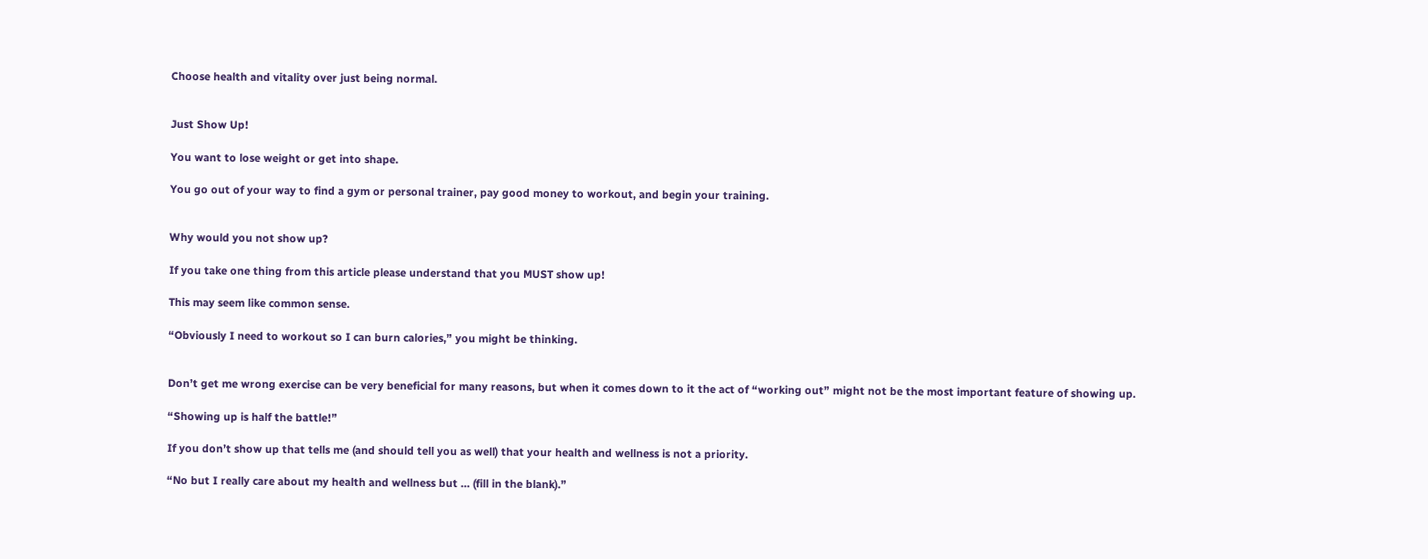Choose health and vitality over just being normal.


Just Show Up!

You want to lose weight or get into shape.

You go out of your way to find a gym or personal trainer, pay good money to workout, and begin your training.


Why would you not show up?

If you take one thing from this article please understand that you MUST show up!

This may seem like common sense.

“Obviously I need to workout so I can burn calories,” you might be thinking.


Don’t get me wrong exercise can be very beneficial for many reasons, but when it comes down to it the act of “working out” might not be the most important feature of showing up.

“Showing up is half the battle!”

If you don’t show up that tells me (and should tell you as well) that your health and wellness is not a priority.

“No but I really care about my health and wellness but … (fill in the blank).”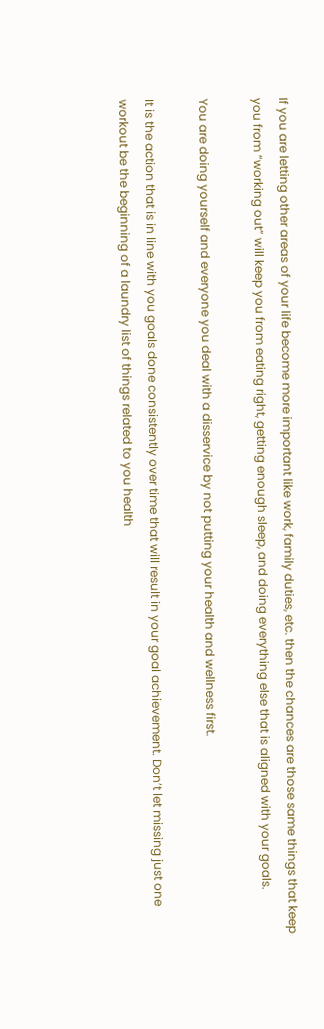If you are letting other areas of your life become more important like work, family duties, etc. then the chances are those same things that keep you from “working out” will keep you from eating right, getting enough sleep, and doing everything else that is aligned with your goals.

You are doing yourself and everyone you deal with a disservice by not putting your health and wellness first.

It is the action that is in line with you goals done consistently over time that will result in your goal achievement. Don’t let missing just one workout be the beginning of a laundry list of things related to you health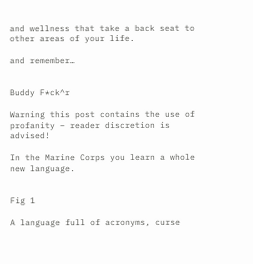and wellness that take a back seat to other areas of your life.

and remember…


Buddy F*ck^r

Warning this post contains the use of profanity – reader discretion is advised!

In the Marine Corps you learn a whole new language.


Fig 1

A language full of acronyms, curse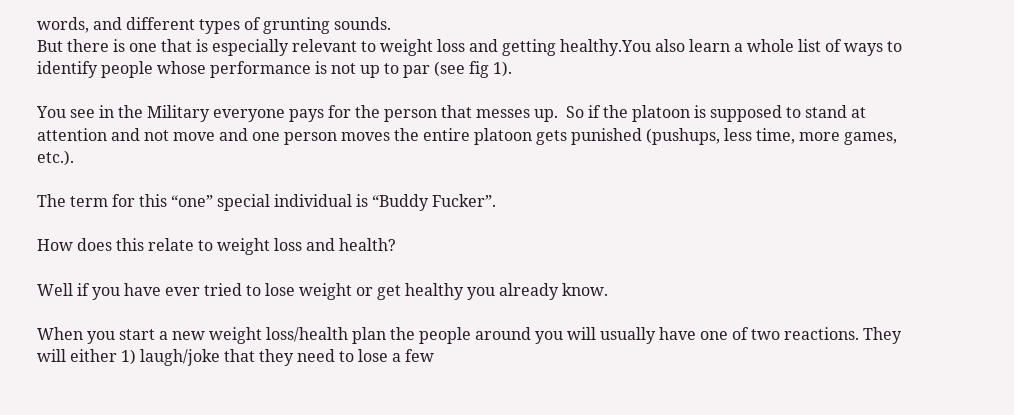words, and different types of grunting sounds.
But there is one that is especially relevant to weight loss and getting healthy.You also learn a whole list of ways to identify people whose performance is not up to par (see fig 1).

You see in the Military everyone pays for the person that messes up.  So if the platoon is supposed to stand at attention and not move and one person moves the entire platoon gets punished (pushups, less time, more games, etc.).

The term for this “one” special individual is “Buddy Fucker”.

How does this relate to weight loss and health?

Well if you have ever tried to lose weight or get healthy you already know.

When you start a new weight loss/health plan the people around you will usually have one of two reactions. They will either 1) laugh/joke that they need to lose a few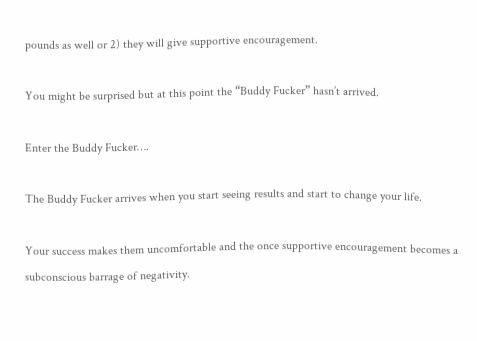pounds as well or 2) they will give supportive encouragement.

You might be surprised but at this point the “Buddy Fucker” hasn’t arrived.

Enter the Buddy Fucker….

The Buddy Fucker arrives when you start seeing results and start to change your life.

Your success makes them uncomfortable and the once supportive encouragement becomes a subconscious barrage of negativity.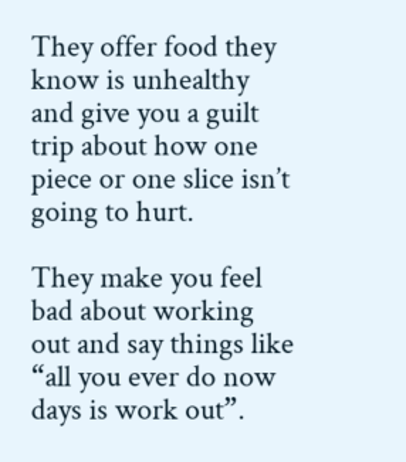They offer food they know is unhealthy and give you a guilt trip about how one piece or one slice isn’t going to hurt.

They make you feel bad about working out and say things like “all you ever do now days is work out”.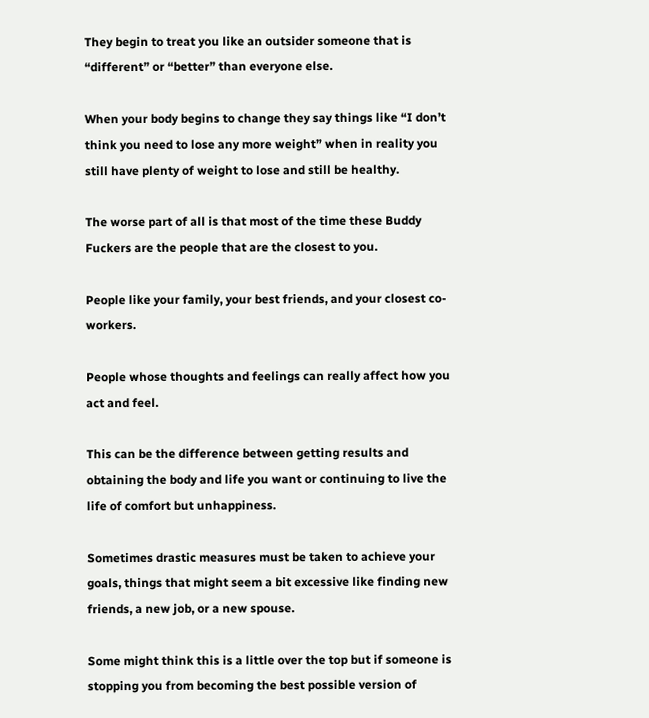They begin to treat you like an outsider someone that is “different” or “better” than everyone else.

When your body begins to change they say things like “I don’t think you need to lose any more weight” when in reality you still have plenty of weight to lose and still be healthy.

The worse part of all is that most of the time these Buddy Fuckers are the people that are the closest to you.

People like your family, your best friends, and your closest co-workers.

People whose thoughts and feelings can really affect how you act and feel.

This can be the difference between getting results and obtaining the body and life you want or continuing to live the life of comfort but unhappiness.

Sometimes drastic measures must be taken to achieve your goals, things that might seem a bit excessive like finding new friends, a new job, or a new spouse.

Some might think this is a little over the top but if someone is stopping you from becoming the best possible version of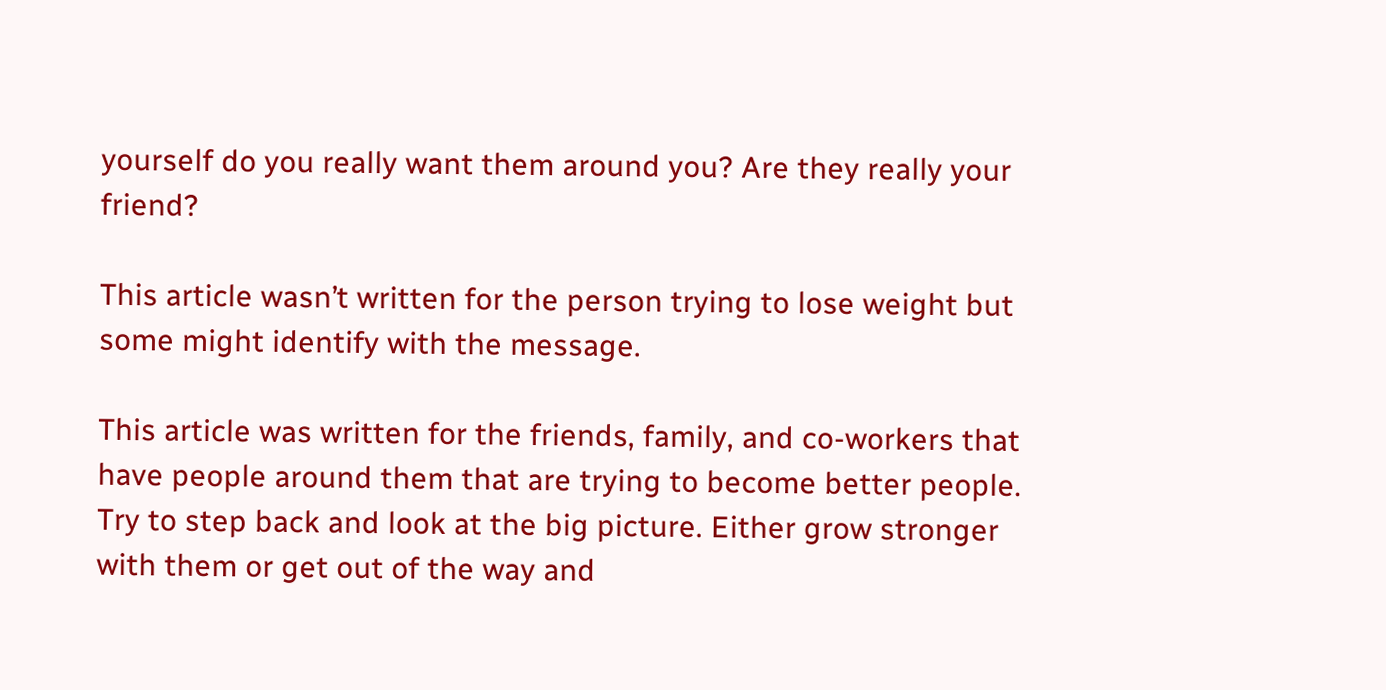yourself do you really want them around you? Are they really your friend?

This article wasn’t written for the person trying to lose weight but some might identify with the message.

This article was written for the friends, family, and co-workers that have people around them that are trying to become better people. Try to step back and look at the big picture. Either grow stronger with them or get out of the way and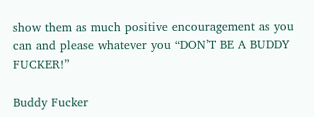show them as much positive encouragement as you can and please whatever you “DON’T BE A BUDDY FUCKER!”

Buddy Fucker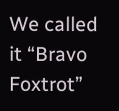We called it “Bravo Foxtrot”